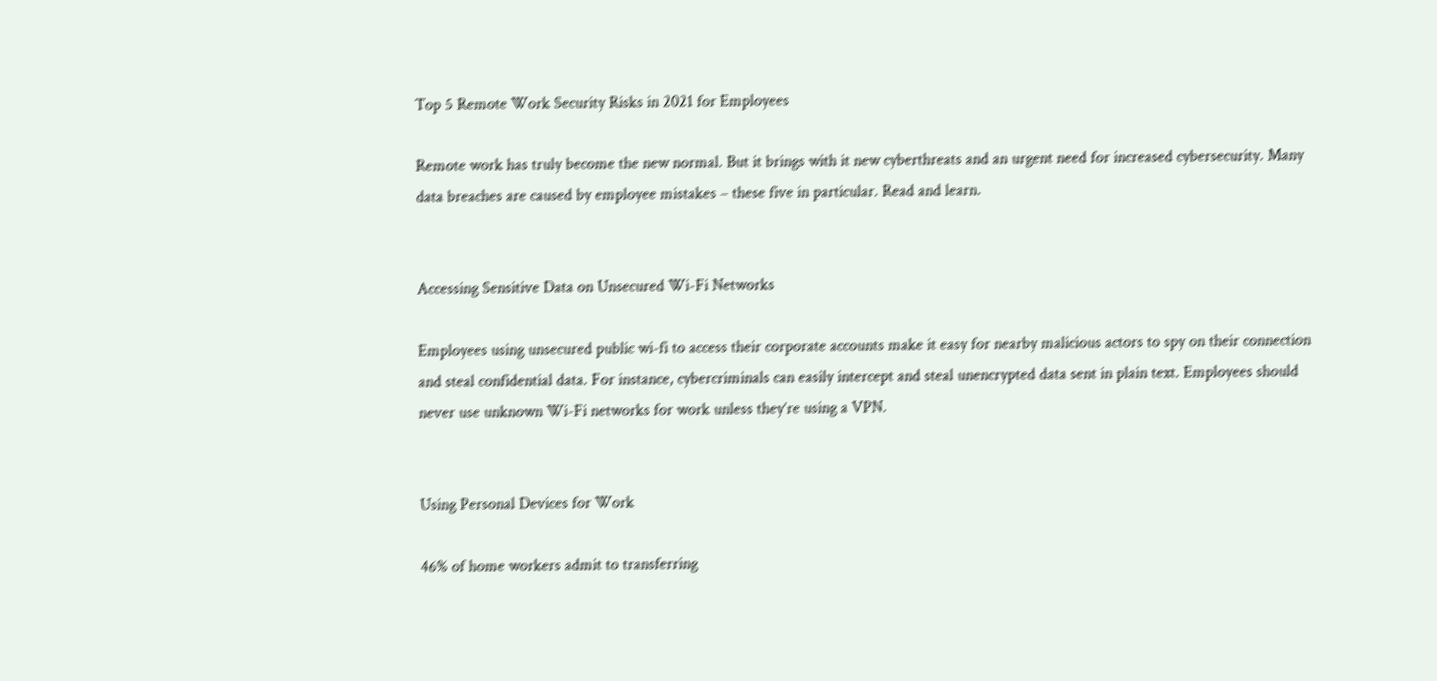Top 5 Remote Work Security Risks in 2021 for Employees

Remote work has truly become the new normal. But it brings with it new cyberthreats and an urgent need for increased cybersecurity. Many data breaches are caused by employee mistakes – these five in particular. Read and learn.


Accessing Sensitive Data on Unsecured Wi-Fi Networks

Employees using unsecured public wi-fi to access their corporate accounts make it easy for nearby malicious actors to spy on their connection and steal confidential data. For instance, cybercriminals can easily intercept and steal unencrypted data sent in plain text. Employees should never use unknown Wi-Fi networks for work unless they’re using a VPN.


Using Personal Devices for Work

46% of home workers admit to transferring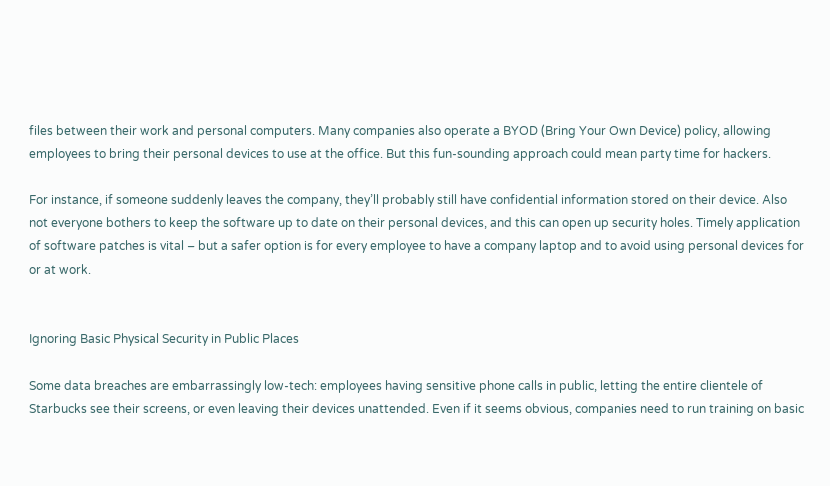files between their work and personal computers. Many companies also operate a BYOD (Bring Your Own Device) policy, allowing employees to bring their personal devices to use at the office. But this fun-sounding approach could mean party time for hackers.

For instance, if someone suddenly leaves the company, they’ll probably still have confidential information stored on their device. Also not everyone bothers to keep the software up to date on their personal devices, and this can open up security holes. Timely application of software patches is vital – but a safer option is for every employee to have a company laptop and to avoid using personal devices for or at work.


Ignoring Basic Physical Security in Public Places

Some data breaches are embarrassingly low-tech: employees having sensitive phone calls in public, letting the entire clientele of Starbucks see their screens, or even leaving their devices unattended. Even if it seems obvious, companies need to run training on basic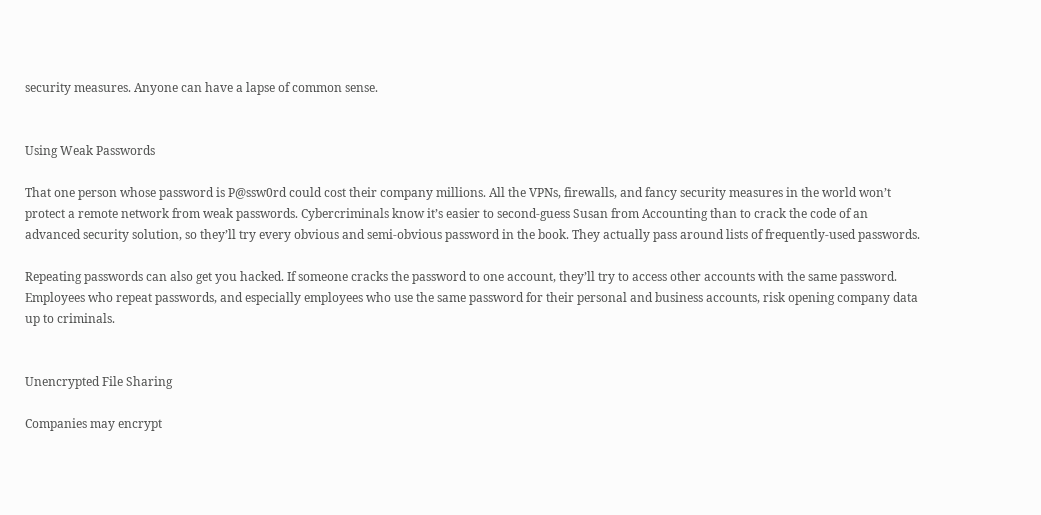security measures. Anyone can have a lapse of common sense.


Using Weak Passwords

That one person whose password is P@ssw0rd could cost their company millions. All the VPNs, firewalls, and fancy security measures in the world won’t protect a remote network from weak passwords. Cybercriminals know it’s easier to second-guess Susan from Accounting than to crack the code of an advanced security solution, so they’ll try every obvious and semi-obvious password in the book. They actually pass around lists of frequently-used passwords.

Repeating passwords can also get you hacked. If someone cracks the password to one account, they’ll try to access other accounts with the same password. Employees who repeat passwords, and especially employees who use the same password for their personal and business accounts, risk opening company data up to criminals.


Unencrypted File Sharing

Companies may encrypt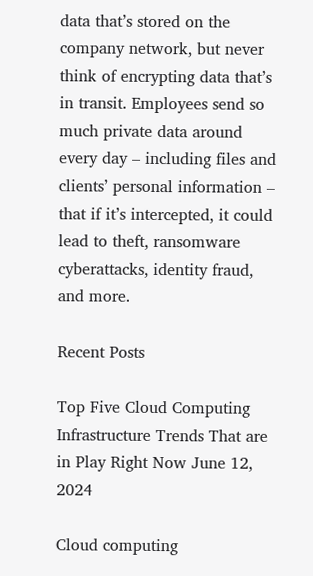data that’s stored on the company network, but never think of encrypting data that’s in transit. Employees send so much private data around every day – including files and clients’ personal information – that if it’s intercepted, it could lead to theft, ransomware cyberattacks, identity fraud, and more.

Recent Posts

Top Five Cloud Computing Infrastructure Trends That are in Play Right Now June 12, 2024

Cloud computing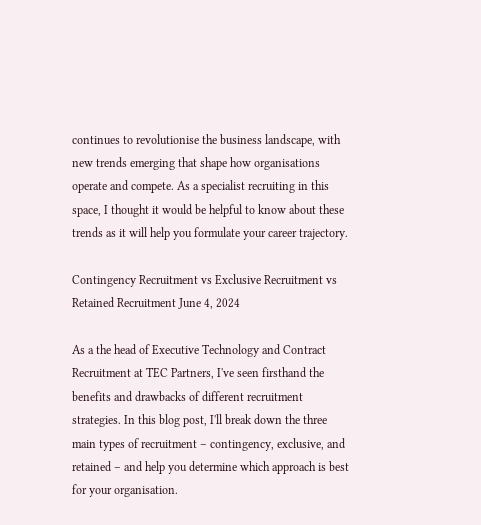continues to revolutionise the business landscape, with new trends emerging that shape how organisations operate and compete. As a specialist recruiting in this space, I thought it would be helpful to know about these trends as it will help you formulate your career trajectory.

Contingency Recruitment vs Exclusive Recruitment vs Retained Recruitment June 4, 2024

As a the head of Executive Technology and Contract Recruitment at TEC Partners, I've seen firsthand the benefits and drawbacks of different recruitment strategies. In this blog post, I'll break down the three main types of recruitment – contingency, exclusive, and retained – and help you determine which approach is best for your organisation.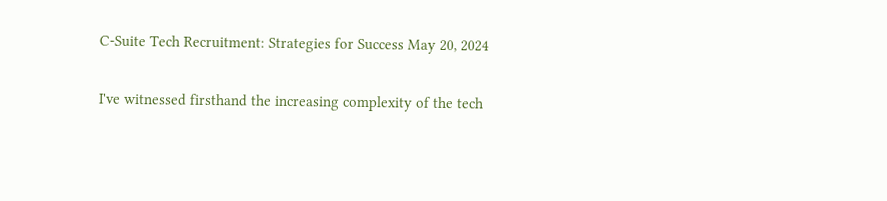C-Suite Tech Recruitment: Strategies for Success May 20, 2024

I've witnessed firsthand the increasing complexity of the tech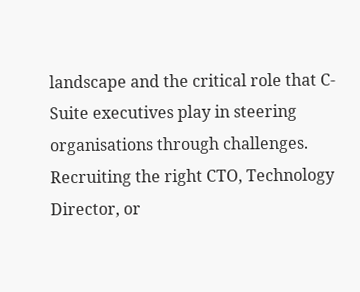landscape and the critical role that C-Suite executives play in steering organisations through challenges. Recruiting the right CTO, Technology Director, or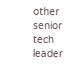other senior tech leader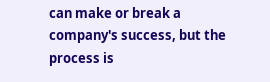can make or break a company's success, but the process is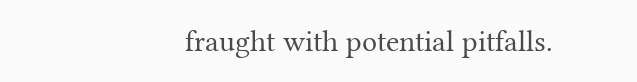fraught with potential pitfalls.